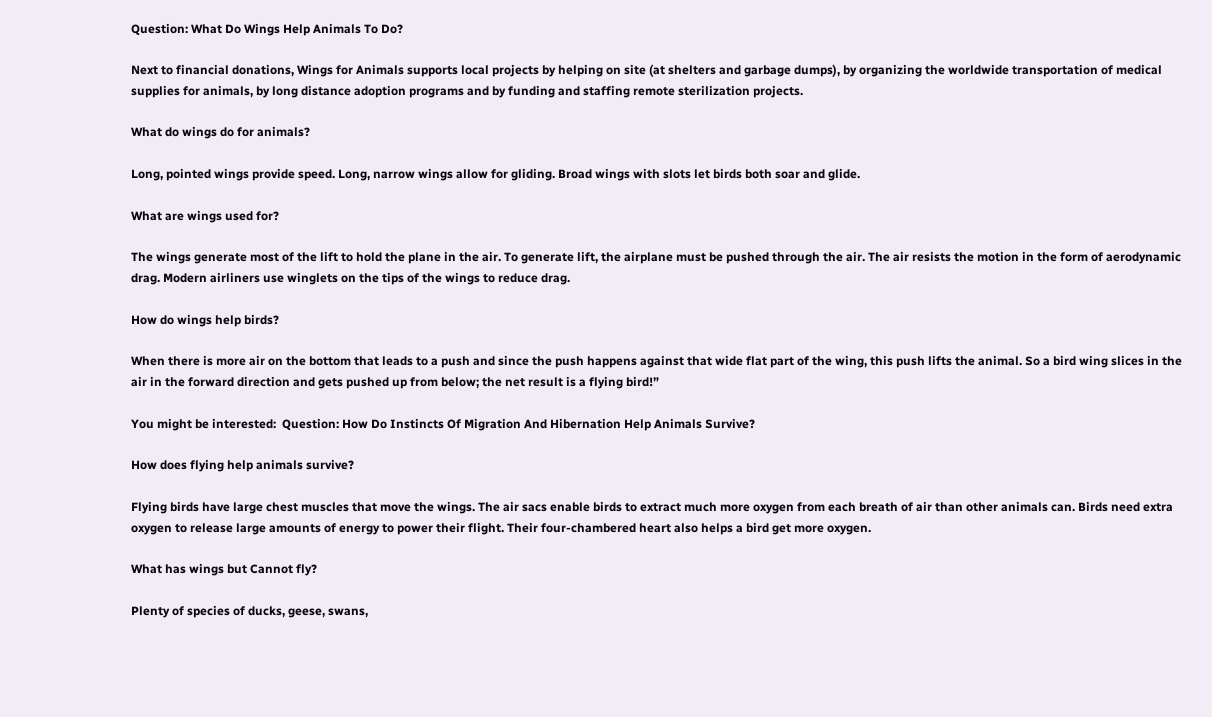Question: What Do Wings Help Animals To Do?

Next to financial donations, Wings for Animals supports local projects by helping on site (at shelters and garbage dumps), by organizing the worldwide transportation of medical supplies for animals, by long distance adoption programs and by funding and staffing remote sterilization projects.

What do wings do for animals?

Long, pointed wings provide speed. Long, narrow wings allow for gliding. Broad wings with slots let birds both soar and glide.

What are wings used for?

The wings generate most of the lift to hold the plane in the air. To generate lift, the airplane must be pushed through the air. The air resists the motion in the form of aerodynamic drag. Modern airliners use winglets on the tips of the wings to reduce drag.

How do wings help birds?

When there is more air on the bottom that leads to a push and since the push happens against that wide flat part of the wing, this push lifts the animal. So a bird wing slices in the air in the forward direction and gets pushed up from below; the net result is a flying bird!”

You might be interested:  Question: How Do Instincts Of Migration And Hibernation Help Animals Survive?

How does flying help animals survive?

Flying birds have large chest muscles that move the wings. The air sacs enable birds to extract much more oxygen from each breath of air than other animals can. Birds need extra oxygen to release large amounts of energy to power their flight. Their four-chambered heart also helps a bird get more oxygen.

What has wings but Cannot fly?

Plenty of species of ducks, geese, swans,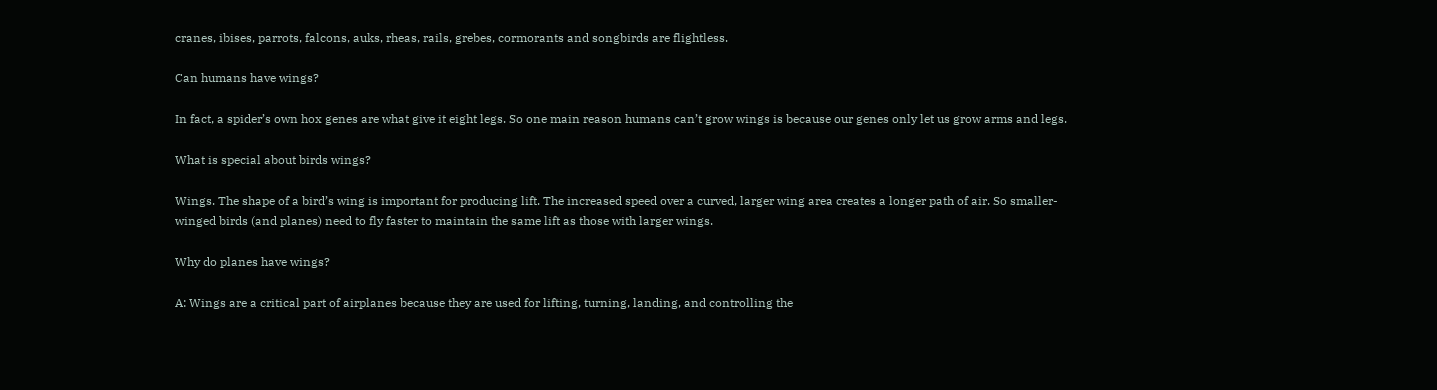cranes, ibises, parrots, falcons, auks, rheas, rails, grebes, cormorants and songbirds are flightless.

Can humans have wings?

In fact, a spider’s own hox genes are what give it eight legs. So one main reason humans can’t grow wings is because our genes only let us grow arms and legs.

What is special about birds wings?

Wings. The shape of a bird’s wing is important for producing lift. The increased speed over a curved, larger wing area creates a longer path of air. So smaller-winged birds (and planes) need to fly faster to maintain the same lift as those with larger wings.

Why do planes have wings?

A: Wings are a critical part of airplanes because they are used for lifting, turning, landing, and controlling the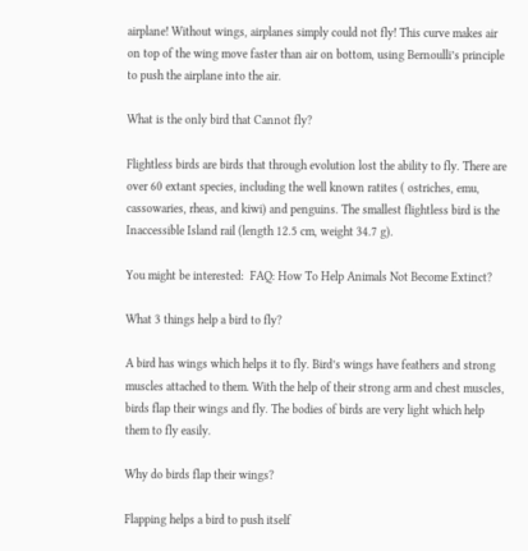airplane! Without wings, airplanes simply could not fly! This curve makes air on top of the wing move faster than air on bottom, using Bernoulli’s principle to push the airplane into the air.

What is the only bird that Cannot fly?

Flightless birds are birds that through evolution lost the ability to fly. There are over 60 extant species, including the well known ratites ( ostriches, emu, cassowaries, rheas, and kiwi) and penguins. The smallest flightless bird is the Inaccessible Island rail (length 12.5 cm, weight 34.7 g).

You might be interested:  FAQ: How To Help Animals Not Become Extinct?

What 3 things help a bird to fly?

A bird has wings which helps it to fly. Bird’s wings have feathers and strong muscles attached to them. With the help of their strong arm and chest muscles, birds flap their wings and fly. The bodies of birds are very light which help them to fly easily.

Why do birds flap their wings?

Flapping helps a bird to push itself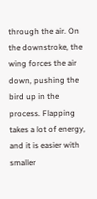through the air. On the downstroke, the wing forces the air down, pushing the bird up in the process. Flapping takes a lot of energy, and it is easier with smaller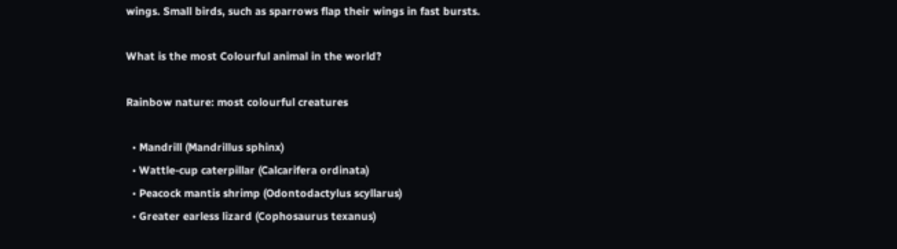wings. Small birds, such as sparrows flap their wings in fast bursts.

What is the most Colourful animal in the world?

Rainbow nature: most colourful creatures

  • Mandrill (Mandrillus sphinx)
  • Wattle-cup caterpillar (Calcarifera ordinata)
  • Peacock mantis shrimp (Odontodactylus scyllarus)
  • Greater earless lizard (Cophosaurus texanus)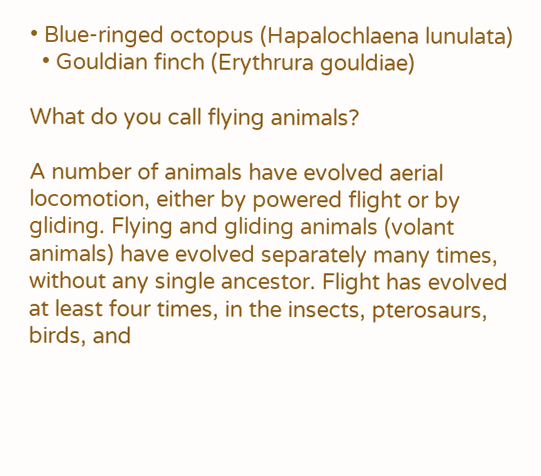• Blue-ringed octopus (Hapalochlaena lunulata)
  • Gouldian finch (Erythrura gouldiae)

What do you call flying animals?

A number of animals have evolved aerial locomotion, either by powered flight or by gliding. Flying and gliding animals (volant animals) have evolved separately many times, without any single ancestor. Flight has evolved at least four times, in the insects, pterosaurs, birds, and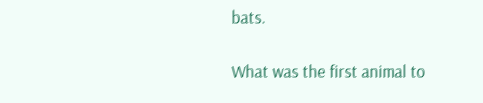bats.

What was the first animal to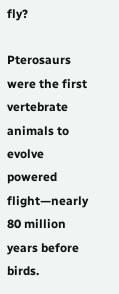fly?

Pterosaurs were the first vertebrate animals to evolve powered flight—nearly 80 million years before birds.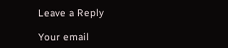Leave a Reply

Your email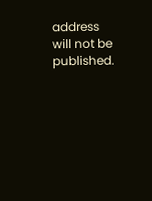address will not be published.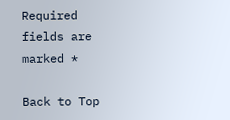Required fields are marked *

Back to Top